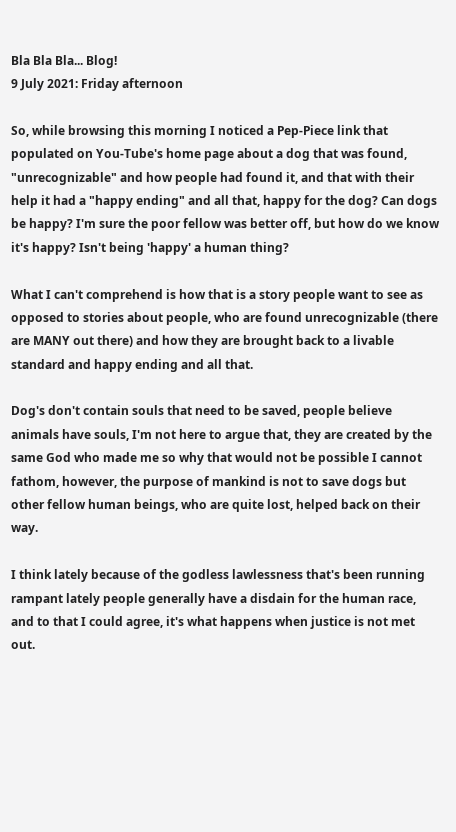Bla Bla Bla... Blog!
9 July 2021: Friday afternoon

So, while browsing this morning I noticed a Pep-Piece link that populated on You-Tube's home page about a dog that was found, "unrecognizable" and how people had found it, and that with their help it had a "happy ending" and all that, happy for the dog? Can dogs be happy? I'm sure the poor fellow was better off, but how do we know it's happy? Isn't being 'happy' a human thing?

What I can't comprehend is how that is a story people want to see as opposed to stories about people, who are found unrecognizable (there are MANY out there) and how they are brought back to a livable standard and happy ending and all that.

Dog's don't contain souls that need to be saved, people believe animals have souls, I'm not here to argue that, they are created by the same God who made me so why that would not be possible I cannot fathom, however, the purpose of mankind is not to save dogs but other fellow human beings, who are quite lost, helped back on their way.

I think lately because of the godless lawlessness that's been running rampant lately people generally have a disdain for the human race, and to that I could agree, it's what happens when justice is not met out.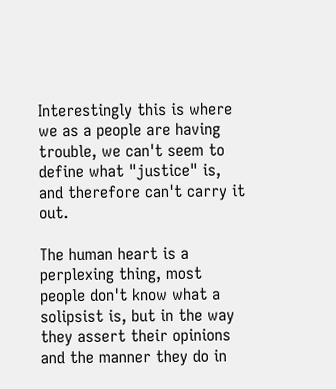Interestingly this is where we as a people are having trouble, we can't seem to define what "justice" is, and therefore can't carry it out.

The human heart is a perplexing thing, most people don't know what a solipsist is, but in the way they assert their opinions and the manner they do in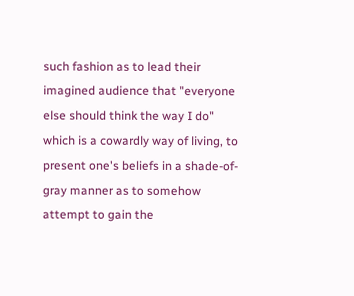such fashion as to lead their imagined audience that "everyone else should think the way I do" which is a cowardly way of living, to present one's beliefs in a shade-of-gray manner as to somehow attempt to gain the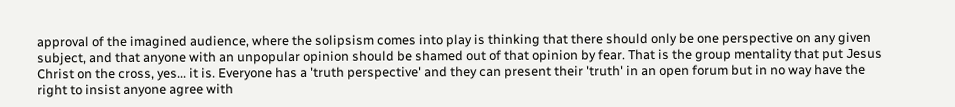approval of the imagined audience, where the solipsism comes into play is thinking that there should only be one perspective on any given subject, and that anyone with an unpopular opinion should be shamed out of that opinion by fear. That is the group mentality that put Jesus Christ on the cross, yes... it is. Everyone has a 'truth perspective' and they can present their 'truth' in an open forum but in no way have the right to insist anyone agree with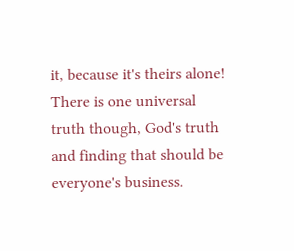it, because it's theirs alone! There is one universal truth though, God's truth and finding that should be everyone's business.